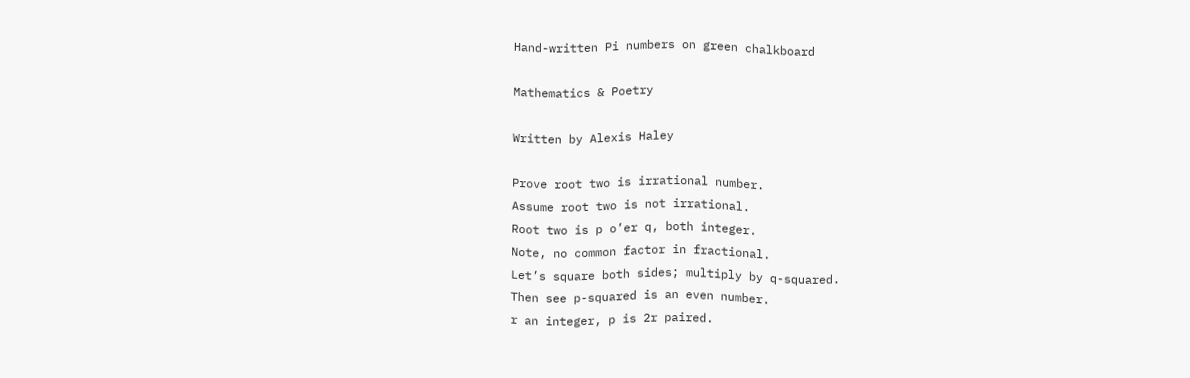Hand-written Pi numbers on green chalkboard

Mathematics & Poetry

Written by Alexis Haley

Prove root two is irrational number.
Assume root two is not irrational.
Root two is p o’er q, both integer.
Note, no common factor in fractional.
Let’s square both sides; multiply by q-squared.
Then see p-squared is an even number.
r an integer, p is 2r paired.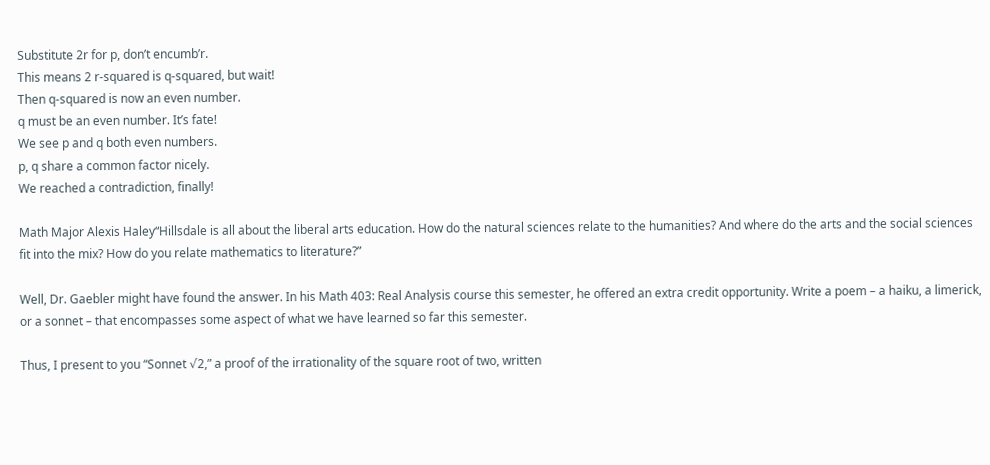Substitute 2r for p, don’t encumb’r.
This means 2 r-squared is q-squared, but wait!
Then q-squared is now an even number.
q must be an even number. It’s fate!
We see p and q both even numbers.
p, q share a common factor nicely.
We reached a contradiction, finally!

Math Major Alexis Haley“Hillsdale is all about the liberal arts education. How do the natural sciences relate to the humanities? And where do the arts and the social sciences fit into the mix? How do you relate mathematics to literature?”

Well, Dr. Gaebler might have found the answer. In his Math 403: Real Analysis course this semester, he offered an extra credit opportunity. Write a poem – a haiku, a limerick, or a sonnet – that encompasses some aspect of what we have learned so far this semester.

Thus, I present to you “Sonnet √2,” a proof of the irrationality of the square root of two, written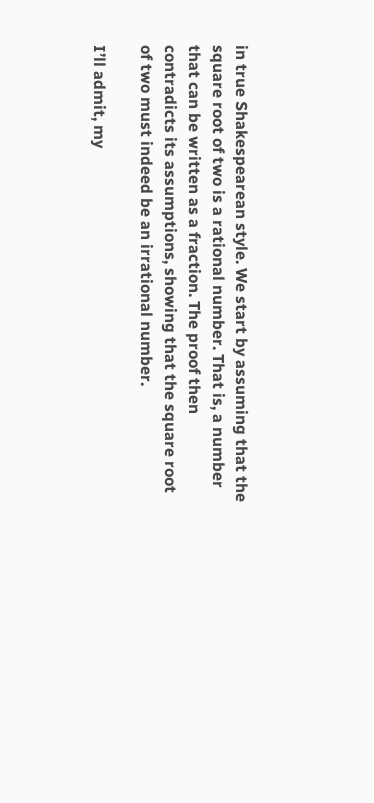in true Shakespearean style. We start by assuming that the square root of two is a rational number. That is, a number that can be written as a fraction. The proof then contradicts its assumptions, showing that the square root of two must indeed be an irrational number.

I’ll admit, my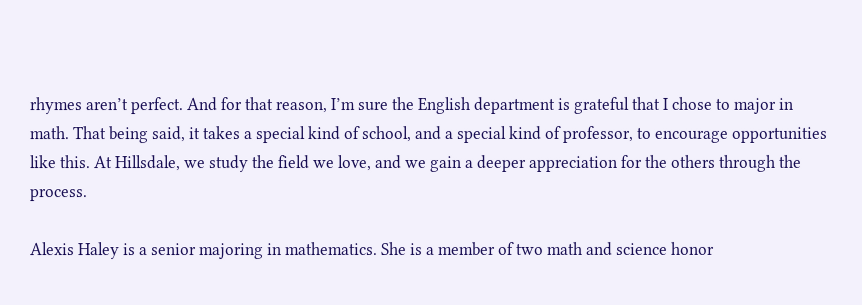rhymes aren’t perfect. And for that reason, I’m sure the English department is grateful that I chose to major in math. That being said, it takes a special kind of school, and a special kind of professor, to encourage opportunities like this. At Hillsdale, we study the field we love, and we gain a deeper appreciation for the others through the process.

Alexis Haley is a senior majoring in mathematics. She is a member of two math and science honor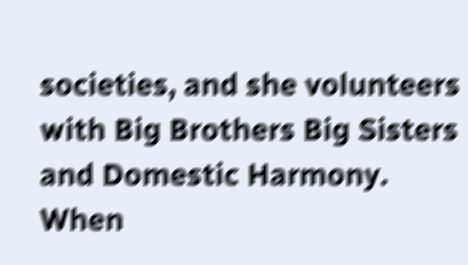societies, and she volunteers with Big Brothers Big Sisters and Domestic Harmony. When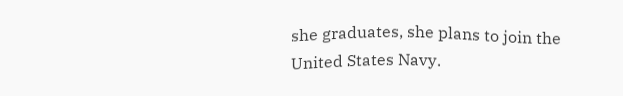she graduates, she plans to join the United States Navy.